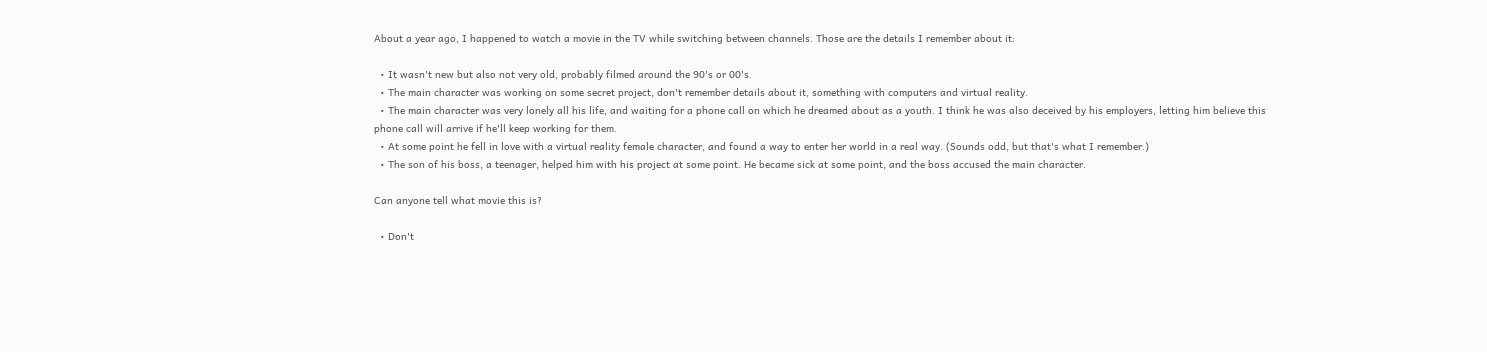About a year ago, I happened to watch a movie in the TV while switching between channels. Those are the details I remember about it:

  • It wasn't new but also not very old, probably filmed around the 90's or 00's.
  • The main character was working on some secret project, don't remember details about it, something with computers and virtual reality.
  • The main character was very lonely all his life, and waiting for a phone call on which he dreamed about as a youth. I think he was also deceived by his employers, letting him believe this phone call will arrive if he'll keep working for them.
  • At some point he fell in love with a virtual reality female character, and found a way to enter her world in a real way. (Sounds odd, but that's what I remember.)
  • The son of his boss, a teenager, helped him with his project at some point. He became sick at some point, and the boss accused the main character.

Can anyone tell what movie this is?

  • Don't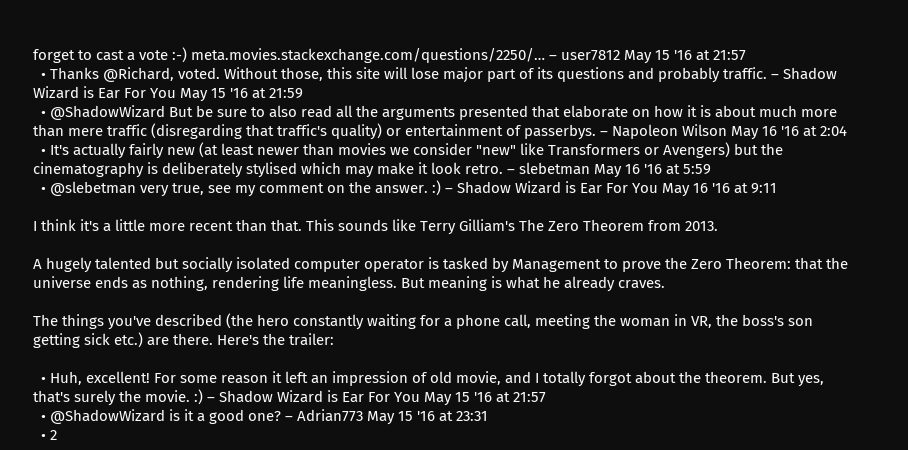forget to cast a vote :-) meta.movies.stackexchange.com/questions/2250/… – user7812 May 15 '16 at 21:57
  • Thanks @Richard, voted. Without those, this site will lose major part of its questions and probably traffic. – Shadow Wizard is Ear For You May 15 '16 at 21:59
  • @ShadowWizard But be sure to also read all the arguments presented that elaborate on how it is about much more than mere traffic (disregarding that traffic's quality) or entertainment of passerbys. – Napoleon Wilson May 16 '16 at 2:04
  • It's actually fairly new (at least newer than movies we consider "new" like Transformers or Avengers) but the cinematography is deliberately stylised which may make it look retro. – slebetman May 16 '16 at 5:59
  • @slebetman very true, see my comment on the answer. :) – Shadow Wizard is Ear For You May 16 '16 at 9:11

I think it's a little more recent than that. This sounds like Terry Gilliam's The Zero Theorem from 2013.

A hugely talented but socially isolated computer operator is tasked by Management to prove the Zero Theorem: that the universe ends as nothing, rendering life meaningless. But meaning is what he already craves.

The things you've described (the hero constantly waiting for a phone call, meeting the woman in VR, the boss's son getting sick etc.) are there. Here's the trailer:

  • Huh, excellent! For some reason it left an impression of old movie, and I totally forgot about the theorem. But yes, that's surely the movie. :) – Shadow Wizard is Ear For You May 15 '16 at 21:57
  • @ShadowWizard is it a good one? – Adrian773 May 15 '16 at 23:31
  • 2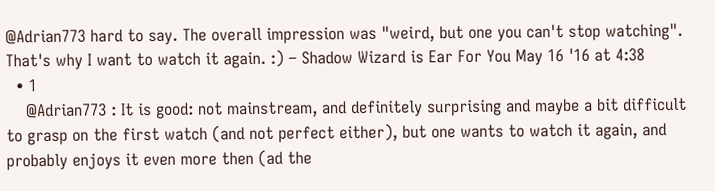@Adrian773 hard to say. The overall impression was "weird, but one you can't stop watching". That's why I want to watch it again. :) – Shadow Wizard is Ear For You May 16 '16 at 4:38
  • 1
    @Adrian773 : It is good: not mainstream, and definitely surprising and maybe a bit difficult to grasp on the first watch (and not perfect either), but one wants to watch it again, and probably enjoys it even more then (ad the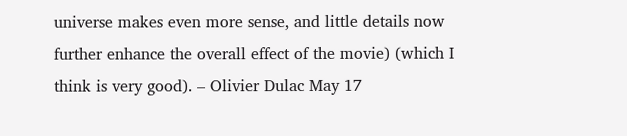universe makes even more sense, and little details now further enhance the overall effect of the movie) (which I think is very good). – Olivier Dulac May 17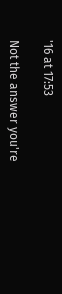'16 at 17:53

Not the answer you're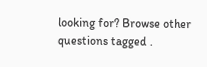looking for? Browse other questions tagged .